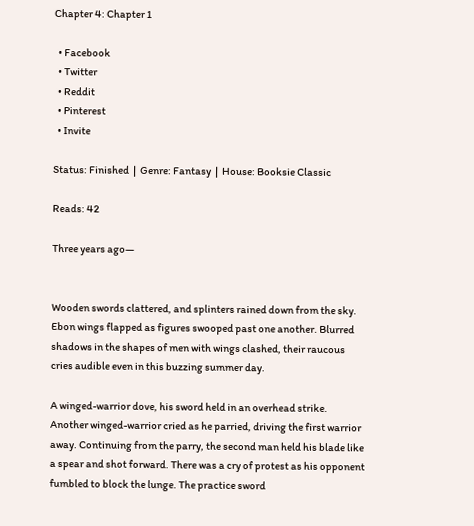Chapter 4: Chapter 1

  • Facebook
  • Twitter
  • Reddit
  • Pinterest
  • Invite

Status: Finished  |  Genre: Fantasy  |  House: Booksie Classic

Reads: 42

Three years ago—


Wooden swords clattered, and splinters rained down from the sky. Ebon wings flapped as figures swooped past one another. Blurred shadows in the shapes of men with wings clashed, their raucous cries audible even in this buzzing summer day.

A winged-warrior dove, his sword held in an overhead strike. Another winged-warrior cried as he parried, driving the first warrior away. Continuing from the parry, the second man held his blade like a spear and shot forward. There was a cry of protest as his opponent fumbled to block the lunge. The practice sword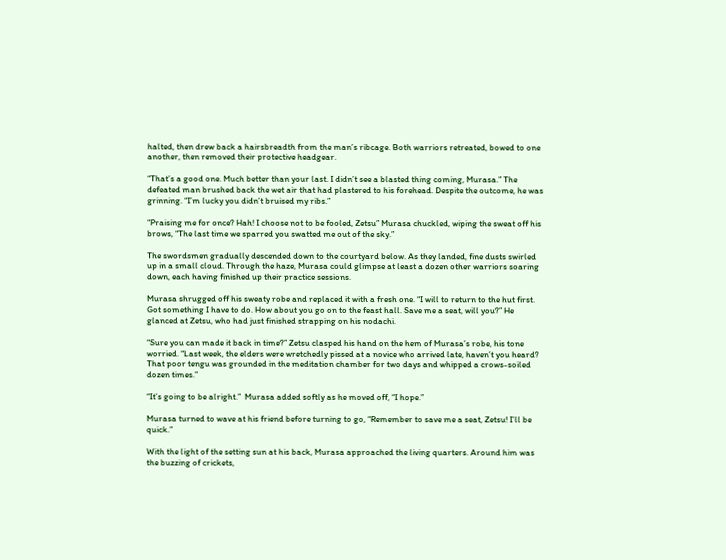halted, then drew back a hairsbreadth from the man’s ribcage. Both warriors retreated, bowed to one another, then removed their protective headgear.

“That’s a good one. Much better than your last. I didn’t see a blasted thing coming, Murasa.” The defeated man brushed back the wet air that had plastered to his forehead. Despite the outcome, he was grinning. “I’m lucky you didn’t bruised my ribs.”

“Praising me for once? Hah! I choose not to be fooled, Zetsu” Murasa chuckled, wiping the sweat off his brows, “The last time we sparred you swatted me out of the sky.”

The swordsmen gradually descended down to the courtyard below. As they landed, fine dusts swirled up in a small cloud. Through the haze, Murasa could glimpse at least a dozen other warriors soaring down, each having finished up their practice sessions.

Murasa shrugged off his sweaty robe and replaced it with a fresh one. “I will to return to the hut first. Got something I have to do. How about you go on to the feast hall. Save me a seat, will you?” He glanced at Zetsu, who had just finished strapping on his nodachi.

“Sure you can made it back in time?” Zetsu clasped his hand on the hem of Murasa’s robe, his tone worried. “Last week, the elders were wretchedly pissed at a novice who arrived late, haven’t you heard? That poor tengu was grounded in the meditation chamber for two days and whipped a crows-soiled dozen times.”

“It’s going to be alright.”  Murasa added softly as he moved off, “I hope.”

Murasa turned to wave at his friend before turning to go, “Remember to save me a seat, Zetsu! I’ll be quick.”

With the light of the setting sun at his back, Murasa approached the living quarters. Around him was the buzzing of crickets,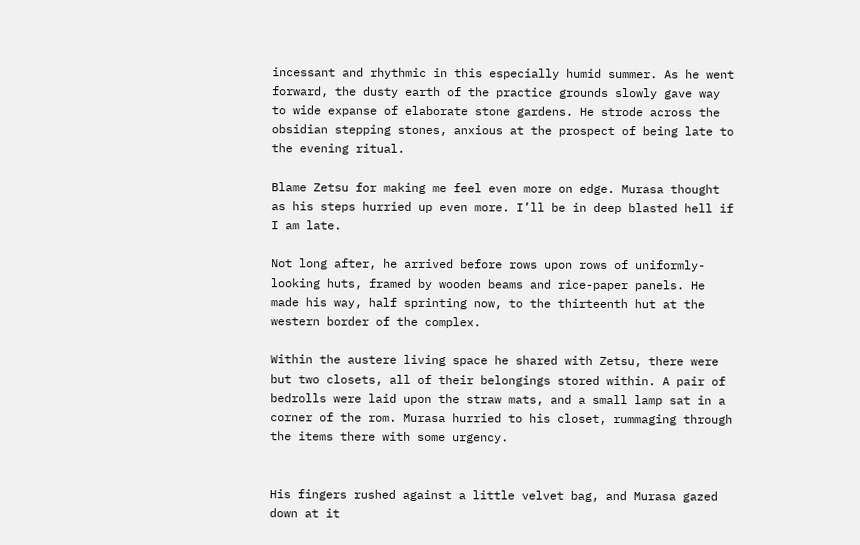incessant and rhythmic in this especially humid summer. As he went forward, the dusty earth of the practice grounds slowly gave way to wide expanse of elaborate stone gardens. He strode across the obsidian stepping stones, anxious at the prospect of being late to the evening ritual.

Blame Zetsu for making me feel even more on edge. Murasa thought as his steps hurried up even more. I’ll be in deep blasted hell if I am late.

Not long after, he arrived before rows upon rows of uniformly-looking huts, framed by wooden beams and rice-paper panels. He made his way, half sprinting now, to the thirteenth hut at the western border of the complex.

Within the austere living space he shared with Zetsu, there were but two closets, all of their belongings stored within. A pair of bedrolls were laid upon the straw mats, and a small lamp sat in a corner of the rom. Murasa hurried to his closet, rummaging through the items there with some urgency.


His fingers rushed against a little velvet bag, and Murasa gazed down at it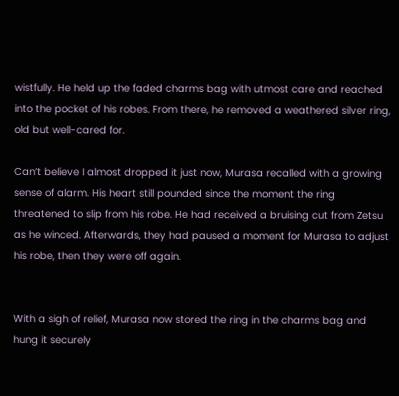wistfully. He held up the faded charms bag with utmost care and reached into the pocket of his robes. From there, he removed a weathered silver ring, old but well-cared for.

Can’t believe I almost dropped it just now, Murasa recalled with a growing sense of alarm. His heart still pounded since the moment the ring threatened to slip from his robe. He had received a bruising cut from Zetsu as he winced. Afterwards, they had paused a moment for Murasa to adjust his robe, then they were off again.


With a sigh of relief, Murasa now stored the ring in the charms bag and hung it securely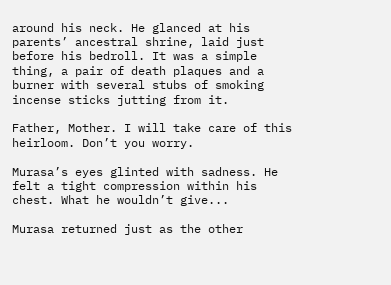around his neck. He glanced at his parents’ ancestral shrine, laid just before his bedroll. It was a simple thing, a pair of death plaques and a burner with several stubs of smoking incense sticks jutting from it.

Father, Mother. I will take care of this heirloom. Don’t you worry.

Murasa’s eyes glinted with sadness. He felt a tight compression within his chest. What he wouldn’t give...

Murasa returned just as the other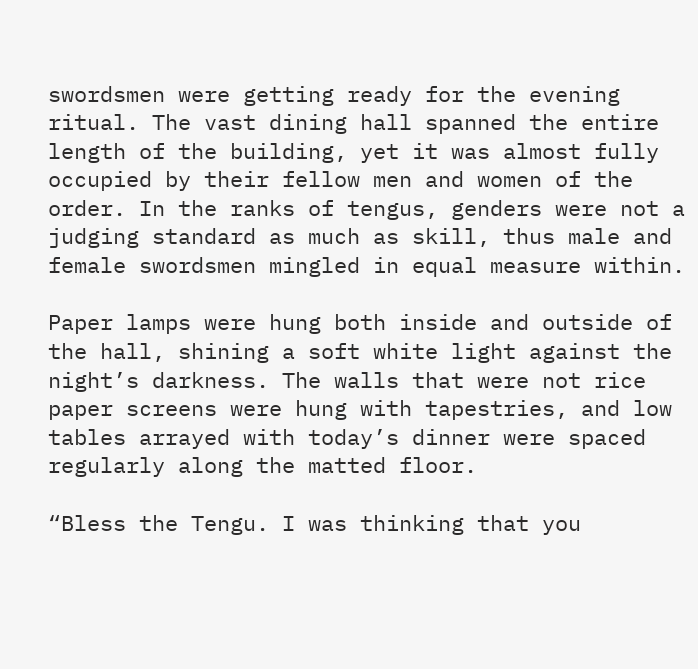swordsmen were getting ready for the evening ritual. The vast dining hall spanned the entire length of the building, yet it was almost fully occupied by their fellow men and women of the order. In the ranks of tengus, genders were not a judging standard as much as skill, thus male and female swordsmen mingled in equal measure within.

Paper lamps were hung both inside and outside of the hall, shining a soft white light against the night’s darkness. The walls that were not rice paper screens were hung with tapestries, and low tables arrayed with today’s dinner were spaced regularly along the matted floor.

“Bless the Tengu. I was thinking that you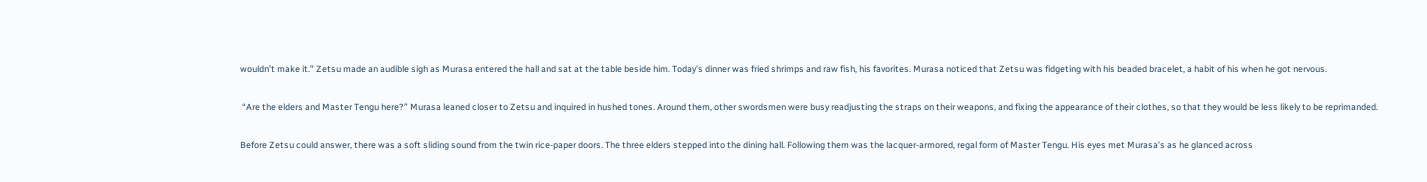wouldn’t make it.” Zetsu made an audible sigh as Murasa entered the hall and sat at the table beside him. Today’s dinner was fried shrimps and raw fish, his favorites. Murasa noticed that Zetsu was fidgeting with his beaded bracelet, a habit of his when he got nervous.

 “Are the elders and Master Tengu here?” Murasa leaned closer to Zetsu and inquired in hushed tones. Around them, other swordsmen were busy readjusting the straps on their weapons, and fixing the appearance of their clothes, so that they would be less likely to be reprimanded.

Before Zetsu could answer, there was a soft sliding sound from the twin rice-paper doors. The three elders stepped into the dining hall. Following them was the lacquer-armored, regal form of Master Tengu. His eyes met Murasa’s as he glanced across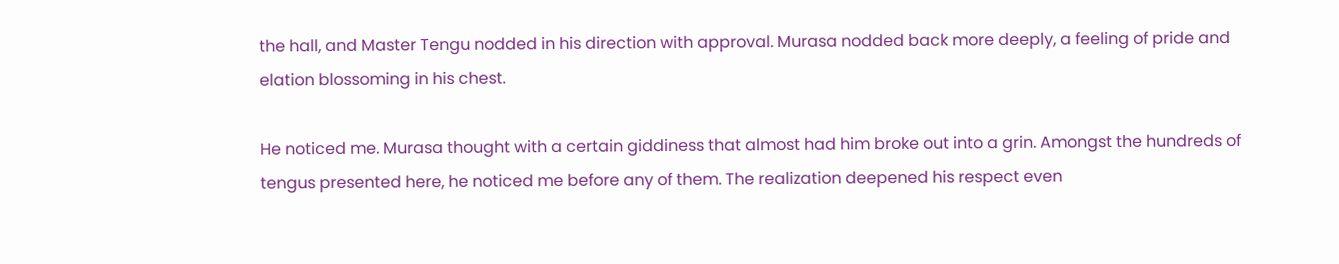the hall, and Master Tengu nodded in his direction with approval. Murasa nodded back more deeply, a feeling of pride and elation blossoming in his chest.

He noticed me. Murasa thought with a certain giddiness that almost had him broke out into a grin. Amongst the hundreds of tengus presented here, he noticed me before any of them. The realization deepened his respect even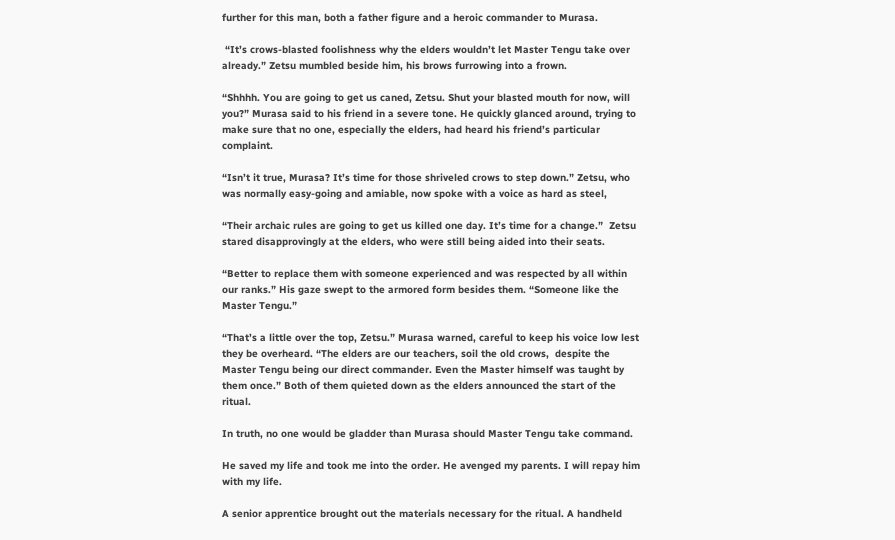further for this man, both a father figure and a heroic commander to Murasa.

 “It’s crows-blasted foolishness why the elders wouldn’t let Master Tengu take over already.” Zetsu mumbled beside him, his brows furrowing into a frown.

“Shhhh. You are going to get us caned, Zetsu. Shut your blasted mouth for now, will you?” Murasa said to his friend in a severe tone. He quickly glanced around, trying to make sure that no one, especially the elders, had heard his friend’s particular complaint.

“Isn’t it true, Murasa? It’s time for those shriveled crows to step down.” Zetsu, who was normally easy-going and amiable, now spoke with a voice as hard as steel,

“Their archaic rules are going to get us killed one day. It’s time for a change.”  Zetsu stared disapprovingly at the elders, who were still being aided into their seats.

“Better to replace them with someone experienced and was respected by all within our ranks.” His gaze swept to the armored form besides them. “Someone like the Master Tengu.”

“That’s a little over the top, Zetsu.” Murasa warned, careful to keep his voice low lest they be overheard. “The elders are our teachers, soil the old crows,  despite the Master Tengu being our direct commander. Even the Master himself was taught by them once.” Both of them quieted down as the elders announced the start of the ritual.

In truth, no one would be gladder than Murasa should Master Tengu take command.

He saved my life and took me into the order. He avenged my parents. I will repay him with my life.

A senior apprentice brought out the materials necessary for the ritual. A handheld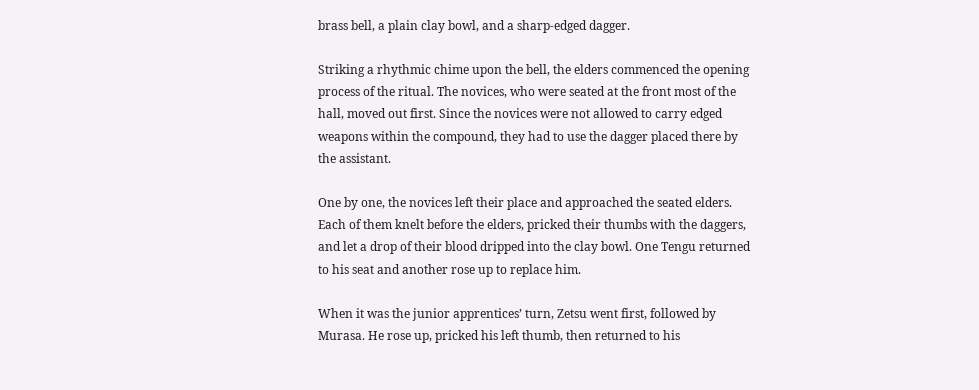brass bell, a plain clay bowl, and a sharp-edged dagger.

Striking a rhythmic chime upon the bell, the elders commenced the opening process of the ritual. The novices, who were seated at the front most of the hall, moved out first. Since the novices were not allowed to carry edged weapons within the compound, they had to use the dagger placed there by the assistant.

One by one, the novices left their place and approached the seated elders. Each of them knelt before the elders, pricked their thumbs with the daggers, and let a drop of their blood dripped into the clay bowl. One Tengu returned to his seat and another rose up to replace him.

When it was the junior apprentices’ turn, Zetsu went first, followed by Murasa. He rose up, pricked his left thumb, then returned to his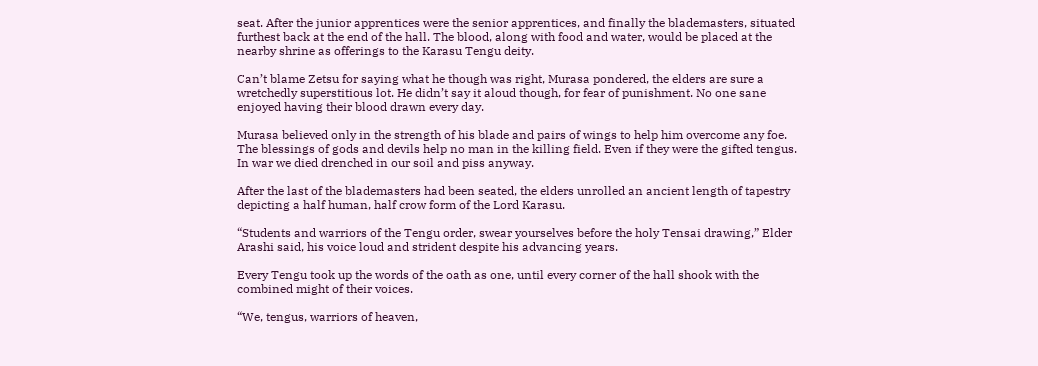seat. After the junior apprentices were the senior apprentices, and finally the blademasters, situated furthest back at the end of the hall. The blood, along with food and water, would be placed at the nearby shrine as offerings to the Karasu Tengu deity.

Can’t blame Zetsu for saying what he though was right, Murasa pondered, the elders are sure a wretchedly superstitious lot. He didn’t say it aloud though, for fear of punishment. No one sane enjoyed having their blood drawn every day.

Murasa believed only in the strength of his blade and pairs of wings to help him overcome any foe. The blessings of gods and devils help no man in the killing field. Even if they were the gifted tengus. In war we died drenched in our soil and piss anyway.

After the last of the blademasters had been seated, the elders unrolled an ancient length of tapestry depicting a half human, half crow form of the Lord Karasu.

“Students and warriors of the Tengu order, swear yourselves before the holy Tensai drawing,” Elder Arashi said, his voice loud and strident despite his advancing years.

Every Tengu took up the words of the oath as one, until every corner of the hall shook with the combined might of their voices.

“We, tengus, warriors of heaven,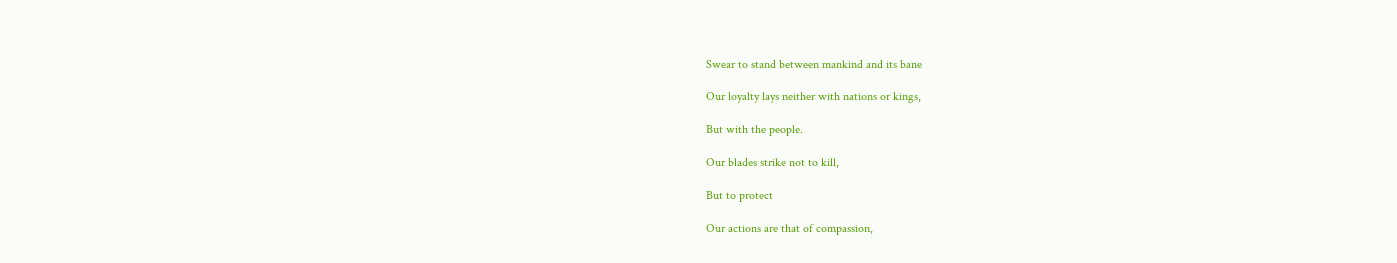Swear to stand between mankind and its bane

Our loyalty lays neither with nations or kings,

But with the people.

Our blades strike not to kill,

But to protect

Our actions are that of compassion,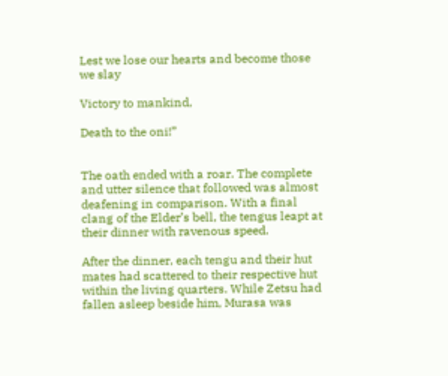Lest we lose our hearts and become those we slay

Victory to mankind,

Death to the oni!”


The oath ended with a roar. The complete and utter silence that followed was almost deafening in comparison. With a final clang of the Elder’s bell, the tengus leapt at their dinner with ravenous speed.

After the dinner, each tengu and their hut mates had scattered to their respective hut within the living quarters. While Zetsu had fallen asleep beside him, Murasa was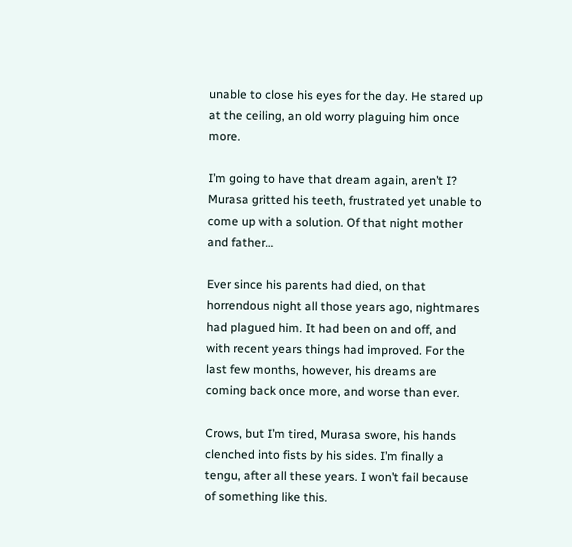unable to close his eyes for the day. He stared up at the ceiling, an old worry plaguing him once more.

I’m going to have that dream again, aren’t I?  Murasa gritted his teeth, frustrated yet unable to come up with a solution. Of that night mother and father…

Ever since his parents had died, on that horrendous night all those years ago, nightmares had plagued him. It had been on and off, and with recent years things had improved. For the last few months, however, his dreams are coming back once more, and worse than ever.

Crows, but I’m tired, Murasa swore, his hands clenched into fists by his sides. I’m finally a tengu, after all these years. I won’t fail because of something like this.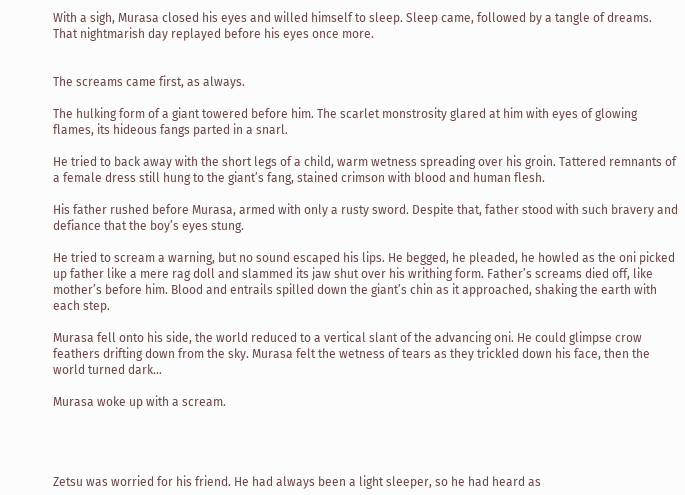With a sigh, Murasa closed his eyes and willed himself to sleep. Sleep came, followed by a tangle of dreams. That nightmarish day replayed before his eyes once more.


The screams came first, as always.

The hulking form of a giant towered before him. The scarlet monstrosity glared at him with eyes of glowing flames, its hideous fangs parted in a snarl.

He tried to back away with the short legs of a child, warm wetness spreading over his groin. Tattered remnants of a female dress still hung to the giant’s fang, stained crimson with blood and human flesh.

His father rushed before Murasa, armed with only a rusty sword. Despite that, father stood with such bravery and defiance that the boy’s eyes stung.

He tried to scream a warning, but no sound escaped his lips. He begged, he pleaded, he howled as the oni picked up father like a mere rag doll and slammed its jaw shut over his writhing form. Father’s screams died off, like mother’s before him. Blood and entrails spilled down the giant’s chin as it approached, shaking the earth with each step.

Murasa fell onto his side, the world reduced to a vertical slant of the advancing oni. He could glimpse crow feathers drifting down from the sky. Murasa felt the wetness of tears as they trickled down his face, then the world turned dark…

Murasa woke up with a scream.




Zetsu was worried for his friend. He had always been a light sleeper, so he had heard as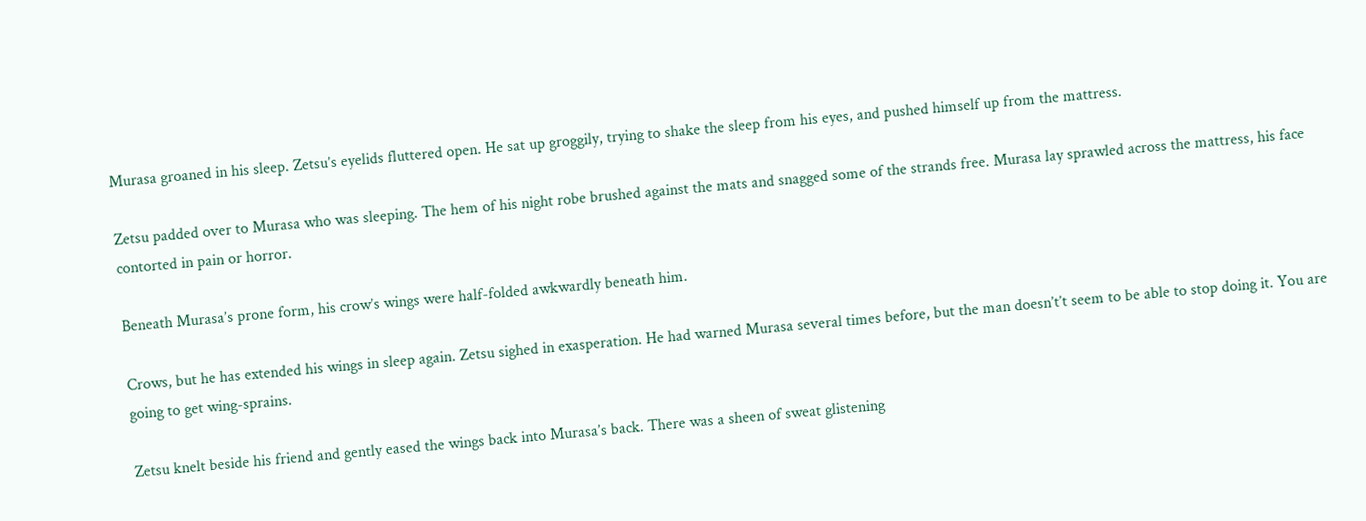Murasa groaned in his sleep. Zetsu’s eyelids fluttered open. He sat up groggily, trying to shake the sleep from his eyes, and pushed himself up from the mattress.

Zetsu padded over to Murasa who was sleeping. The hem of his night robe brushed against the mats and snagged some of the strands free. Murasa lay sprawled across the mattress, his face contorted in pain or horror.

Beneath Murasa’s prone form, his crow’s wings were half-folded awkwardly beneath him.

Crows, but he has extended his wings in sleep again. Zetsu sighed in exasperation. He had warned Murasa several times before, but the man doesn’t’t seem to be able to stop doing it. You are going to get wing-sprains.

Zetsu knelt beside his friend and gently eased the wings back into Murasa’s back. There was a sheen of sweat glistening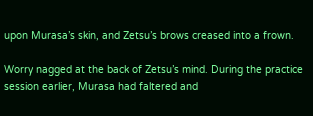upon Murasa’s skin, and Zetsu’s brows creased into a frown.

Worry nagged at the back of Zetsu’s mind. During the practice session earlier, Murasa had faltered and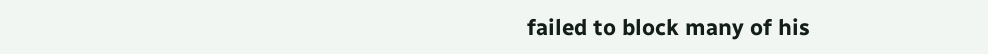failed to block many of his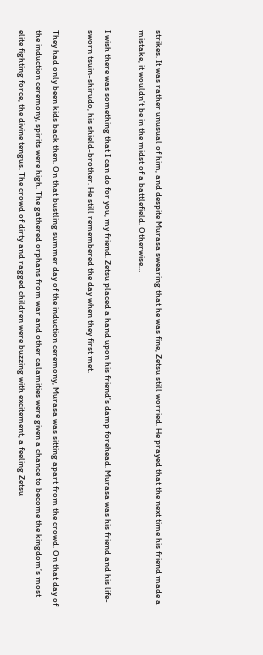strikes. It was rather unusual of him, and despite Murasa swearing that he was fine, Zetsu still worried. He prayed that the next time his friend made a mistake, it wouldn’t be in the midst of a battlefield. Otherwise…

I wish there was something that I can do for you, my friend. Zetsu placed a hand upon his friend’s damp forehead. Murasa was his friend and his life-sworn tsuin-shirudo, his shield-brother. He still remembered the day when they first met.

They had only been kids back then. On that bustling summer day of the induction ceremony, Murasa was sitting apart from the crowd. On that day of the induction ceremony, spirits were high. The gathered orphans from war and other calamities were given a chance to become the kingdom’s most elite fighting force, the divine tengus. The crowd of dirty and ragged children were buzzing with excitement, a feeling Zetsu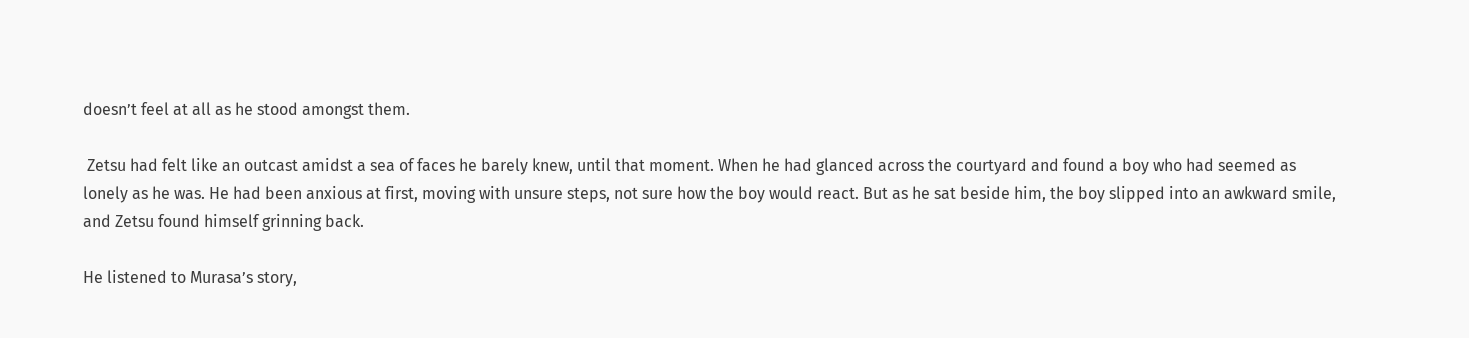doesn’t feel at all as he stood amongst them.

 Zetsu had felt like an outcast amidst a sea of faces he barely knew, until that moment. When he had glanced across the courtyard and found a boy who had seemed as lonely as he was. He had been anxious at first, moving with unsure steps, not sure how the boy would react. But as he sat beside him, the boy slipped into an awkward smile, and Zetsu found himself grinning back.

He listened to Murasa’s story,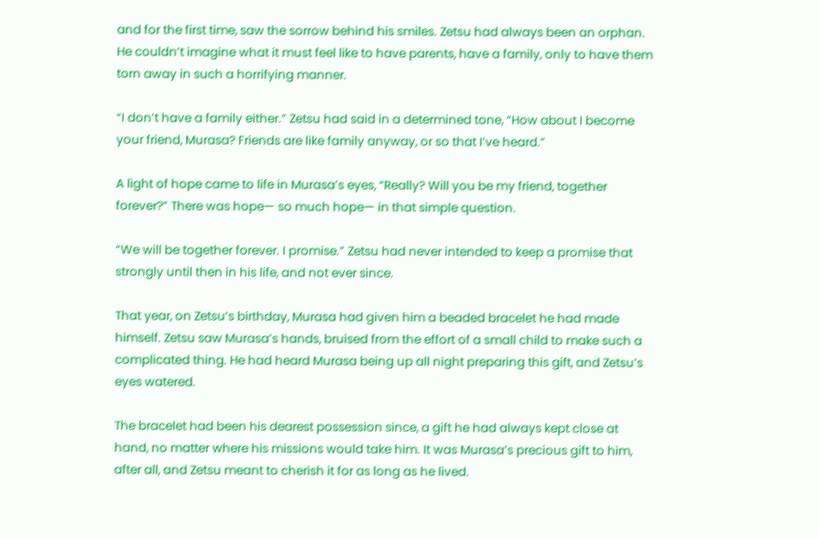and for the first time, saw the sorrow behind his smiles. Zetsu had always been an orphan. He couldn’t imagine what it must feel like to have parents, have a family, only to have them torn away in such a horrifying manner.

“I don’t have a family either.” Zetsu had said in a determined tone, “How about I become your friend, Murasa? Friends are like family anyway, or so that I’ve heard.”

A light of hope came to life in Murasa’s eyes, “Really? Will you be my friend, together forever?” There was hope— so much hope— in that simple question.

“We will be together forever. I promise.” Zetsu had never intended to keep a promise that strongly until then in his life, and not ever since.

That year, on Zetsu’s birthday, Murasa had given him a beaded bracelet he had made himself. Zetsu saw Murasa’s hands, bruised from the effort of a small child to make such a complicated thing. He had heard Murasa being up all night preparing this gift, and Zetsu’s eyes watered.

The bracelet had been his dearest possession since, a gift he had always kept close at hand, no matter where his missions would take him. It was Murasa’s precious gift to him, after all, and Zetsu meant to cherish it for as long as he lived.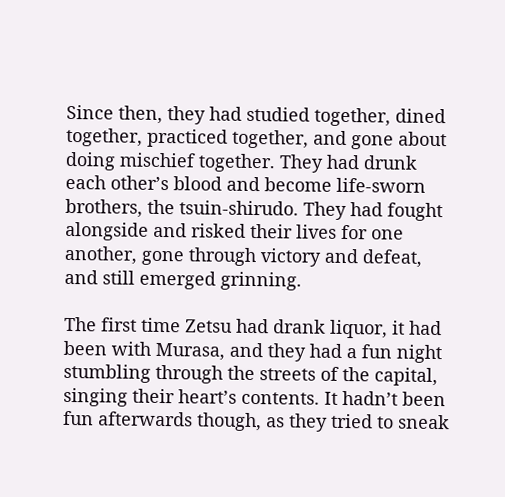Since then, they had studied together, dined together, practiced together, and gone about doing mischief together. They had drunk each other’s blood and become life-sworn brothers, the tsuin-shirudo. They had fought alongside and risked their lives for one another, gone through victory and defeat, and still emerged grinning.

The first time Zetsu had drank liquor, it had been with Murasa, and they had a fun night stumbling through the streets of the capital, singing their heart’s contents. It hadn’t been fun afterwards though, as they tried to sneak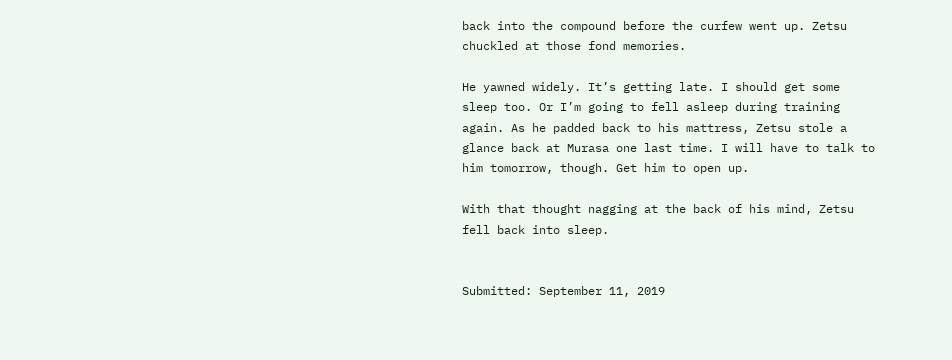back into the compound before the curfew went up. Zetsu chuckled at those fond memories.

He yawned widely. It’s getting late. I should get some sleep too. Or I’m going to fell asleep during training again. As he padded back to his mattress, Zetsu stole a glance back at Murasa one last time. I will have to talk to him tomorrow, though. Get him to open up.

With that thought nagging at the back of his mind, Zetsu fell back into sleep.


Submitted: September 11, 2019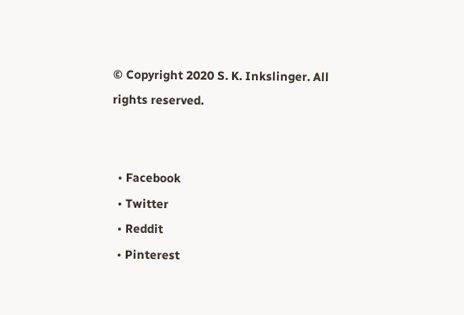© Copyright 2020 S. K. Inkslinger. All rights reserved.


  • Facebook
  • Twitter
  • Reddit
  • Pinterest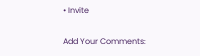• Invite

Add Your Comments: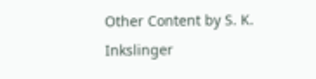Other Content by S. K. Inkslinger